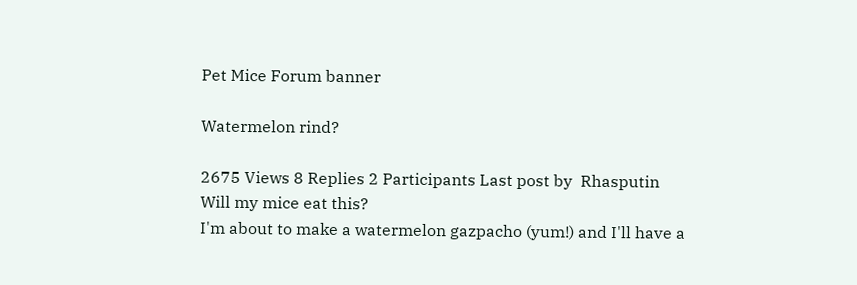Pet Mice Forum banner

Watermelon rind?

2675 Views 8 Replies 2 Participants Last post by  Rhasputin
Will my mice eat this?
I'm about to make a watermelon gazpacho (yum!) and I'll have a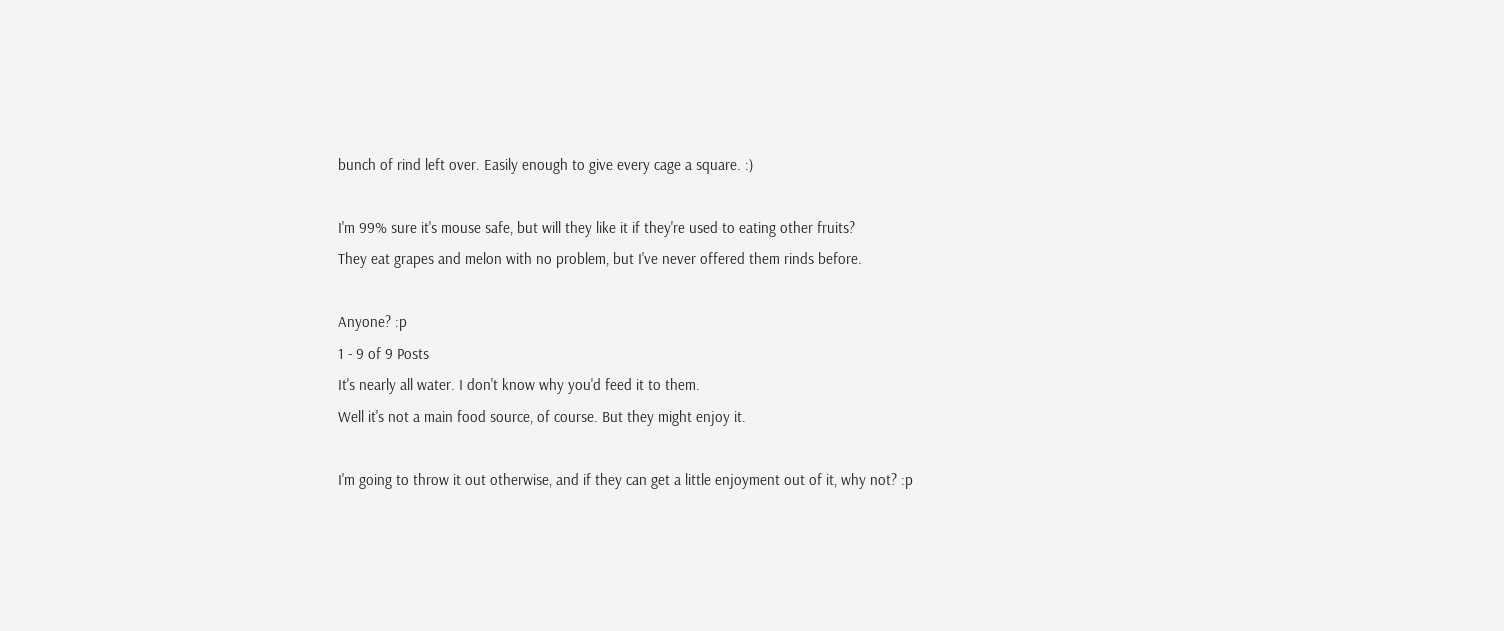bunch of rind left over. Easily enough to give every cage a square. :)

I'm 99% sure it's mouse safe, but will they like it if they're used to eating other fruits?
They eat grapes and melon with no problem, but I've never offered them rinds before.

Anyone? :p
1 - 9 of 9 Posts
It's nearly all water. I don't know why you'd feed it to them.
Well it's not a main food source, of course. But they might enjoy it.

I'm going to throw it out otherwise, and if they can get a little enjoyment out of it, why not? :p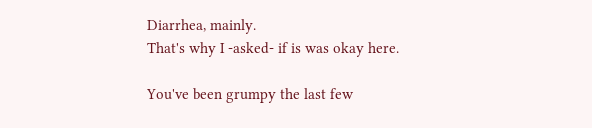Diarrhea, mainly.
That's why I -asked- if is was okay here.

You've been grumpy the last few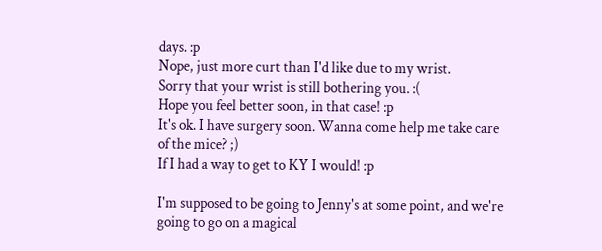days. :p
Nope, just more curt than I'd like due to my wrist.
Sorry that your wrist is still bothering you. :(
Hope you feel better soon, in that case! :p
It's ok. I have surgery soon. Wanna come help me take care of the mice? ;)
If I had a way to get to KY I would! :p

I'm supposed to be going to Jenny's at some point, and we're going to go on a magical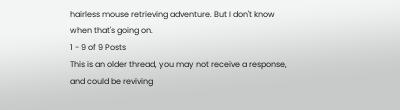hairless mouse retrieving adventure. But I don't know when that's going on.
1 - 9 of 9 Posts
This is an older thread, you may not receive a response, and could be reviving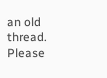an old thread. Please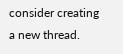consider creating a new thread.